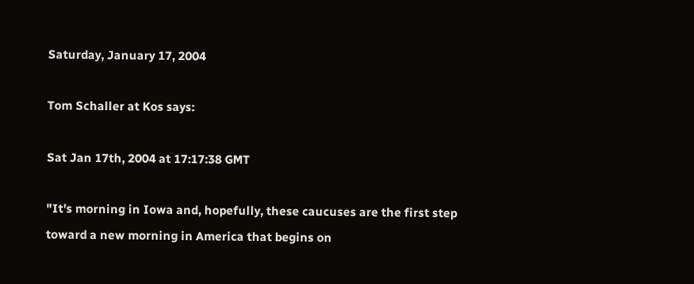Saturday, January 17, 2004

Tom Schaller at Kos says:

Sat Jan 17th, 2004 at 17:17:38 GMT

"It's morning in Iowa and, hopefully, these caucuses are the first step toward a new morning in America that begins on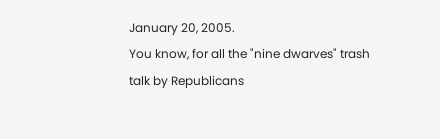January 20, 2005.
You know, for all the "nine dwarves" trash talk by Republicans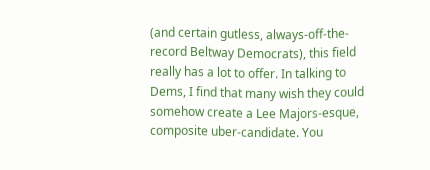(and certain gutless, always-off-the-record Beltway Democrats), this field really has a lot to offer. In talking to Dems, I find that many wish they could somehow create a Lee Majors-esque, composite uber-candidate. You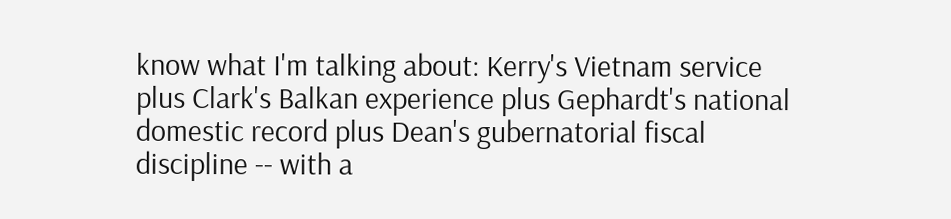know what I'm talking about: Kerry's Vietnam service plus Clark's Balkan experience plus Gephardt's national domestic record plus Dean's gubernatorial fiscal discipline -- with a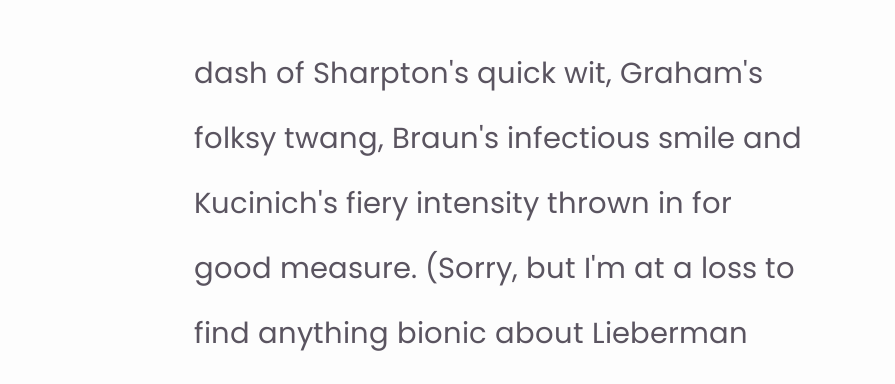dash of Sharpton's quick wit, Graham's folksy twang, Braun's infectious smile and Kucinich's fiery intensity thrown in for good measure. (Sorry, but I'm at a loss to find anything bionic about Lieberman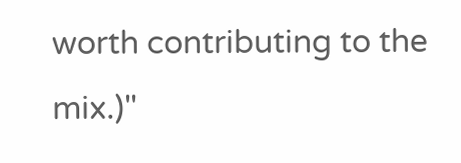worth contributing to the mix.)"